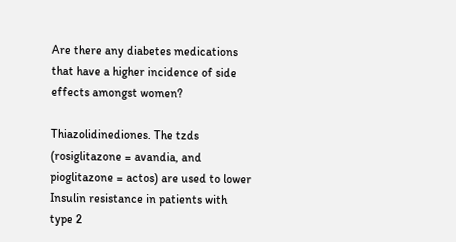Are there any diabetes medications that have a higher incidence of side effects amongst women?

Thiazolidinediones. The tzds (rosiglitazone = avandia, and pioglitazone = actos) are used to lower Insulin resistance in patients with type 2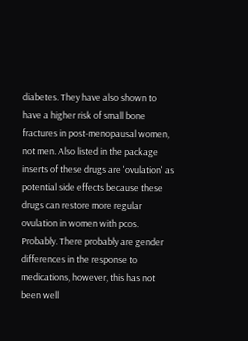diabetes. They have also shown to have a higher risk of small bone fractures in post-menopausal women, not men. Also listed in the package inserts of these drugs are 'ovulation' as potential side effects because these drugs can restore more regular ovulation in women with pcos.
Probably. There probably are gender differences in the response to medications, however, this has not been well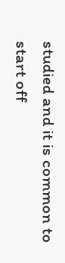studied and it is common to start off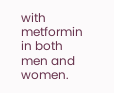with metformin in both men and women.